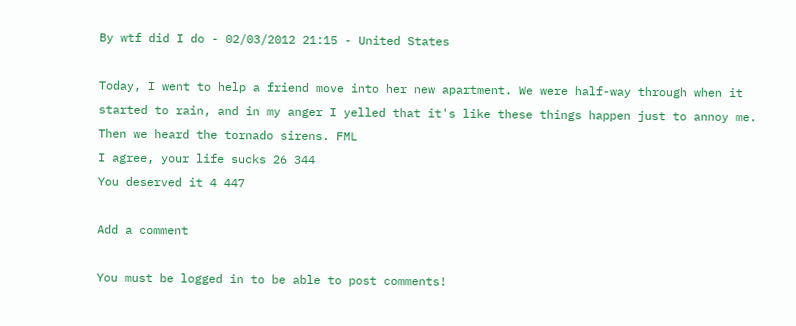By wtf did I do - 02/03/2012 21:15 - United States

Today, I went to help a friend move into her new apartment. We were half-way through when it started to rain, and in my anger I yelled that it's like these things happen just to annoy me. Then we heard the tornado sirens. FML
I agree, your life sucks 26 344
You deserved it 4 447

Add a comment

You must be logged in to be able to post comments!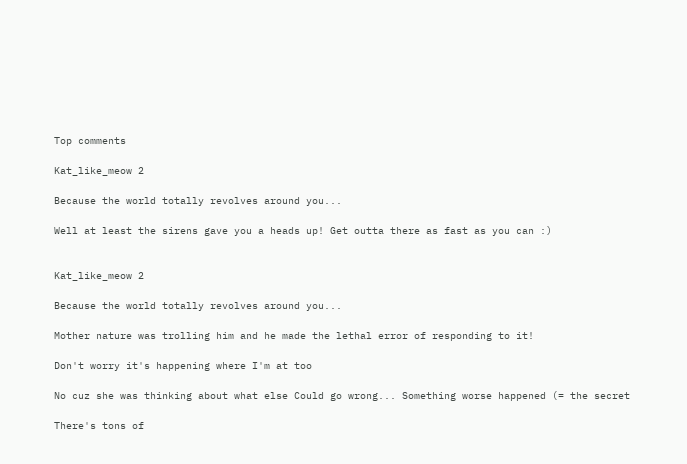Top comments

Kat_like_meow 2

Because the world totally revolves around you...

Well at least the sirens gave you a heads up! Get outta there as fast as you can :)


Kat_like_meow 2

Because the world totally revolves around you...

Mother nature was trolling him and he made the lethal error of responding to it!

Don't worry it's happening where I'm at too

No cuz she was thinking about what else Could go wrong... Something worse happened (= the secret

There's tons of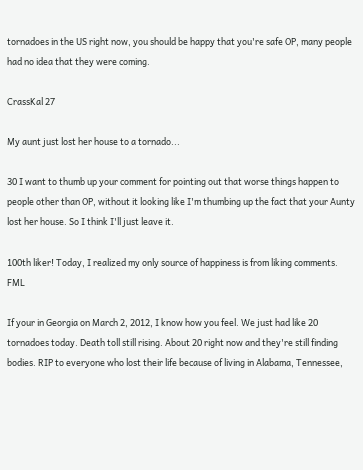tornadoes in the US right now, you should be happy that you're safe OP, many people had no idea that they were coming.

CrassKal 27

My aunt just lost her house to a tornado...

30 I want to thumb up your comment for pointing out that worse things happen to people other than OP, without it looking like I'm thumbing up the fact that your Aunty lost her house. So I think I'll just leave it.

100th liker! Today, I realized my only source of happiness is from liking comments. FML

If your in Georgia on March 2, 2012, I know how you feel. We just had like 20 tornadoes today. Death toll still rising. About 20 right now and they're still finding bodies. RIP to everyone who lost their life because of living in Alabama, Tennessee,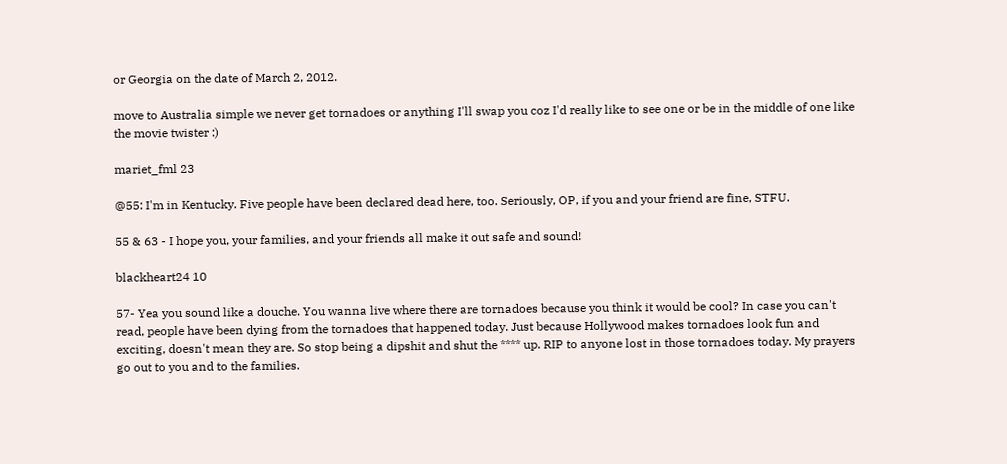or Georgia on the date of March 2, 2012.

move to Australia simple we never get tornadoes or anything I'll swap you coz I'd really like to see one or be in the middle of one like the movie twister :)

mariet_fml 23

@55: I'm in Kentucky. Five people have been declared dead here, too. Seriously, OP, if you and your friend are fine, STFU.

55 & 63 - I hope you, your families, and your friends all make it out safe and sound!

blackheart24 10

57- Yea you sound like a douche. You wanna live where there are tornadoes because you think it would be cool? In case you can't read, people have been dying from the tornadoes that happened today. Just because Hollywood makes tornadoes look fun and exciting, doesn't mean they are. So stop being a dipshit and shut the **** up. RIP to anyone lost in those tornadoes today. My prayers go out to you and to the families.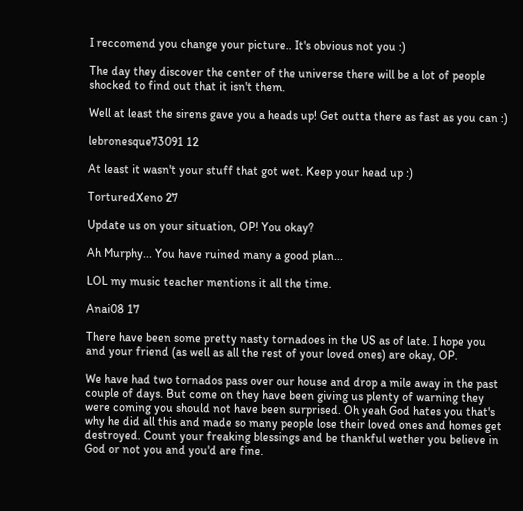I reccomend you change your picture.. It's obvious not you :)

The day they discover the center of the universe there will be a lot of people shocked to find out that it isn't them.

Well at least the sirens gave you a heads up! Get outta there as fast as you can :)

lebronesque73091 12

At least it wasn't your stuff that got wet. Keep your head up :)

TorturedXeno 27

Update us on your situation, OP! You okay?

Ah Murphy... You have ruined many a good plan...

LOL my music teacher mentions it all the time.

Anai08 17

There have been some pretty nasty tornadoes in the US as of late. I hope you and your friend (as well as all the rest of your loved ones) are okay, OP.

We have had two tornados pass over our house and drop a mile away in the past couple of days. But come on they have been giving us plenty of warning they were coming you should not have been surprised. Oh yeah God hates you that's why he did all this and made so many people lose their loved ones and homes get destroyed. Count your freaking blessings and be thankful wether you believe in God or not you and you'd are fine.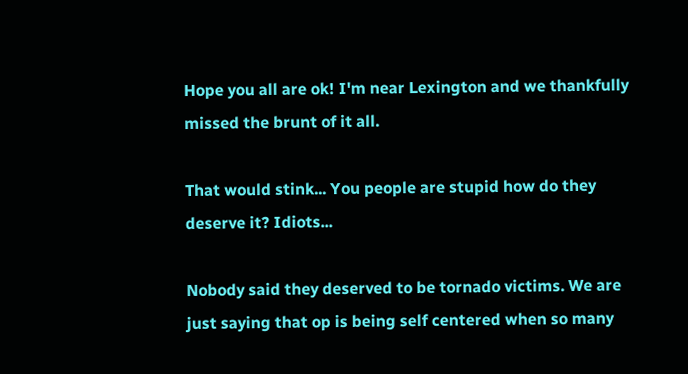Hope you all are ok! I'm near Lexington and we thankfully missed the brunt of it all.

That would stink... You people are stupid how do they deserve it? Idiots...

Nobody said they deserved to be tornado victims. We are just saying that op is being self centered when so many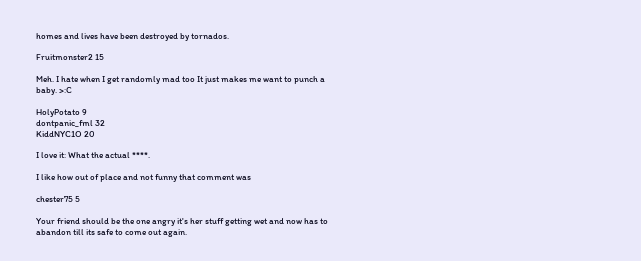homes and lives have been destroyed by tornados.

Fruitmonster2 15

Meh. I hate when I get randomly mad too It just makes me want to punch a baby. >:C

HolyPotato 9
dontpanic_fml 32
KiddNYC1O 20

I love it: What the actual ****.

I like how out of place and not funny that comment was

chester75 5

Your friend should be the one angry it's her stuff getting wet and now has to abandon till its safe to come out again.